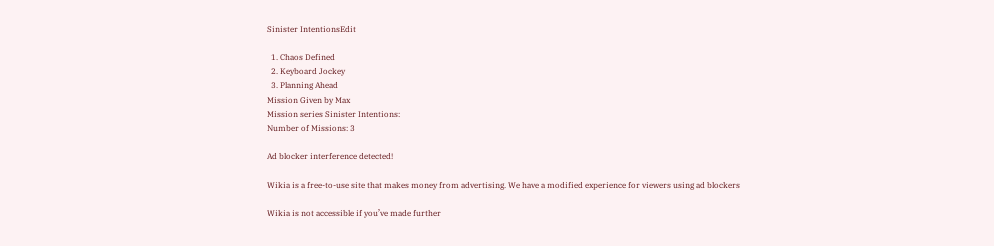Sinister IntentionsEdit

  1. Chaos Defined
  2. Keyboard Jockey
  3. Planning Ahead
Mission Given by Max
Mission series Sinister Intentions:
Number of Missions: 3

Ad blocker interference detected!

Wikia is a free-to-use site that makes money from advertising. We have a modified experience for viewers using ad blockers

Wikia is not accessible if you’ve made further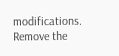modifications. Remove the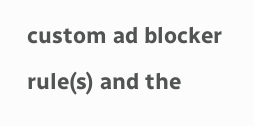custom ad blocker rule(s) and the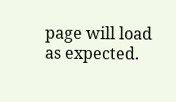page will load as expected.